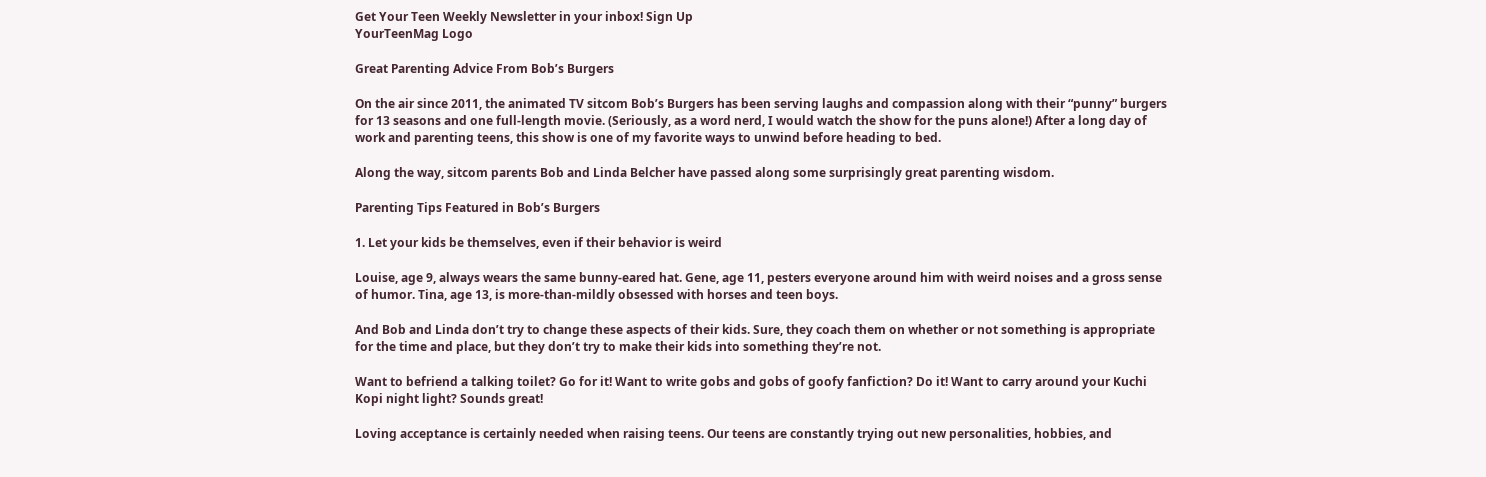Get Your Teen Weekly Newsletter in your inbox! Sign Up
YourTeenMag Logo

Great Parenting Advice From Bob’s Burgers

On the air since 2011, the animated TV sitcom Bob’s Burgers has been serving laughs and compassion along with their “punny” burgers for 13 seasons and one full-length movie. (Seriously, as a word nerd, I would watch the show for the puns alone!) After a long day of work and parenting teens, this show is one of my favorite ways to unwind before heading to bed.

Along the way, sitcom parents Bob and Linda Belcher have passed along some surprisingly great parenting wisdom.

Parenting Tips Featured in Bob’s Burgers

1. Let your kids be themselves, even if their behavior is weird

Louise, age 9, always wears the same bunny-eared hat. Gene, age 11, pesters everyone around him with weird noises and a gross sense of humor. Tina, age 13, is more-than-mildly obsessed with horses and teen boys.

And Bob and Linda don’t try to change these aspects of their kids. Sure, they coach them on whether or not something is appropriate for the time and place, but they don’t try to make their kids into something they’re not.

Want to befriend a talking toilet? Go for it! Want to write gobs and gobs of goofy fanfiction? Do it! Want to carry around your Kuchi Kopi night light? Sounds great!

Loving acceptance is certainly needed when raising teens. Our teens are constantly trying out new personalities, hobbies, and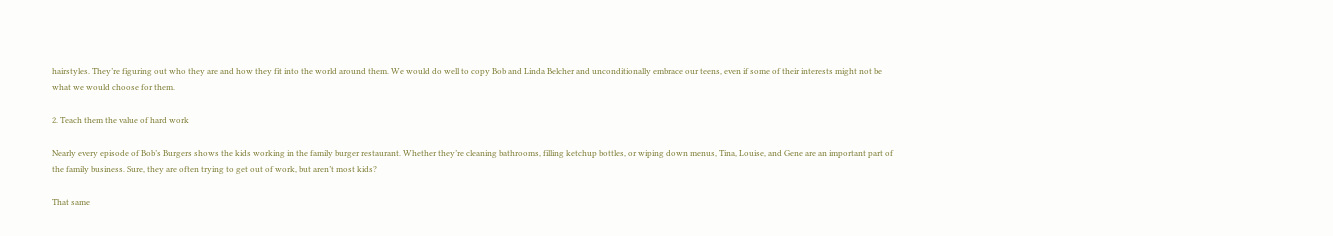hairstyles. They’re figuring out who they are and how they fit into the world around them. We would do well to copy Bob and Linda Belcher and unconditionally embrace our teens, even if some of their interests might not be what we would choose for them.

2. Teach them the value of hard work

Nearly every episode of Bob’s Burgers shows the kids working in the family burger restaurant. Whether they’re cleaning bathrooms, filling ketchup bottles, or wiping down menus, Tina, Louise, and Gene are an important part of the family business. Sure, they are often trying to get out of work, but aren’t most kids?

That same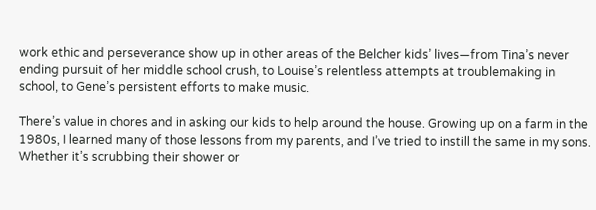work ethic and perseverance show up in other areas of the Belcher kids’ lives—from Tina’s never ending pursuit of her middle school crush, to Louise’s relentless attempts at troublemaking in school, to Gene’s persistent efforts to make music.

There’s value in chores and in asking our kids to help around the house. Growing up on a farm in the 1980s, I learned many of those lessons from my parents, and I’ve tried to instill the same in my sons. Whether it’s scrubbing their shower or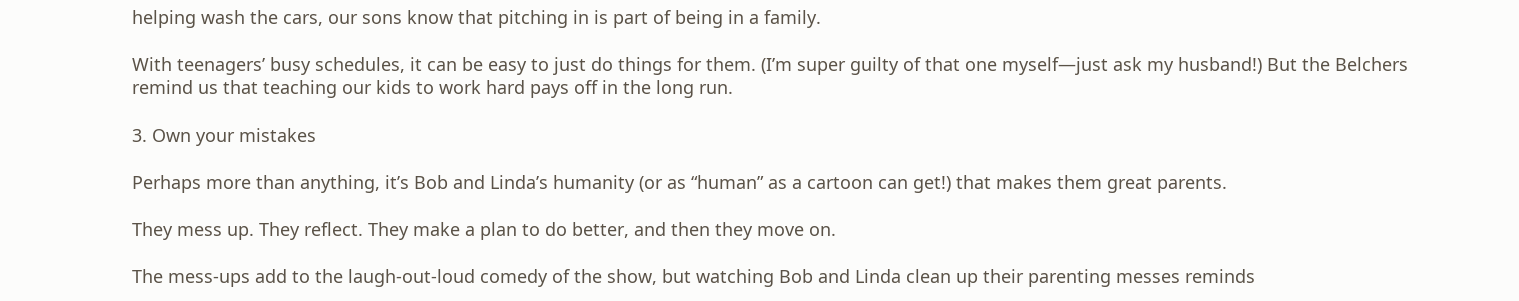helping wash the cars, our sons know that pitching in is part of being in a family.

With teenagers’ busy schedules, it can be easy to just do things for them. (I’m super guilty of that one myself—just ask my husband!) But the Belchers remind us that teaching our kids to work hard pays off in the long run.

3. Own your mistakes

Perhaps more than anything, it’s Bob and Linda’s humanity (or as “human” as a cartoon can get!) that makes them great parents.

They mess up. They reflect. They make a plan to do better, and then they move on.

The mess-ups add to the laugh-out-loud comedy of the show, but watching Bob and Linda clean up their parenting messes reminds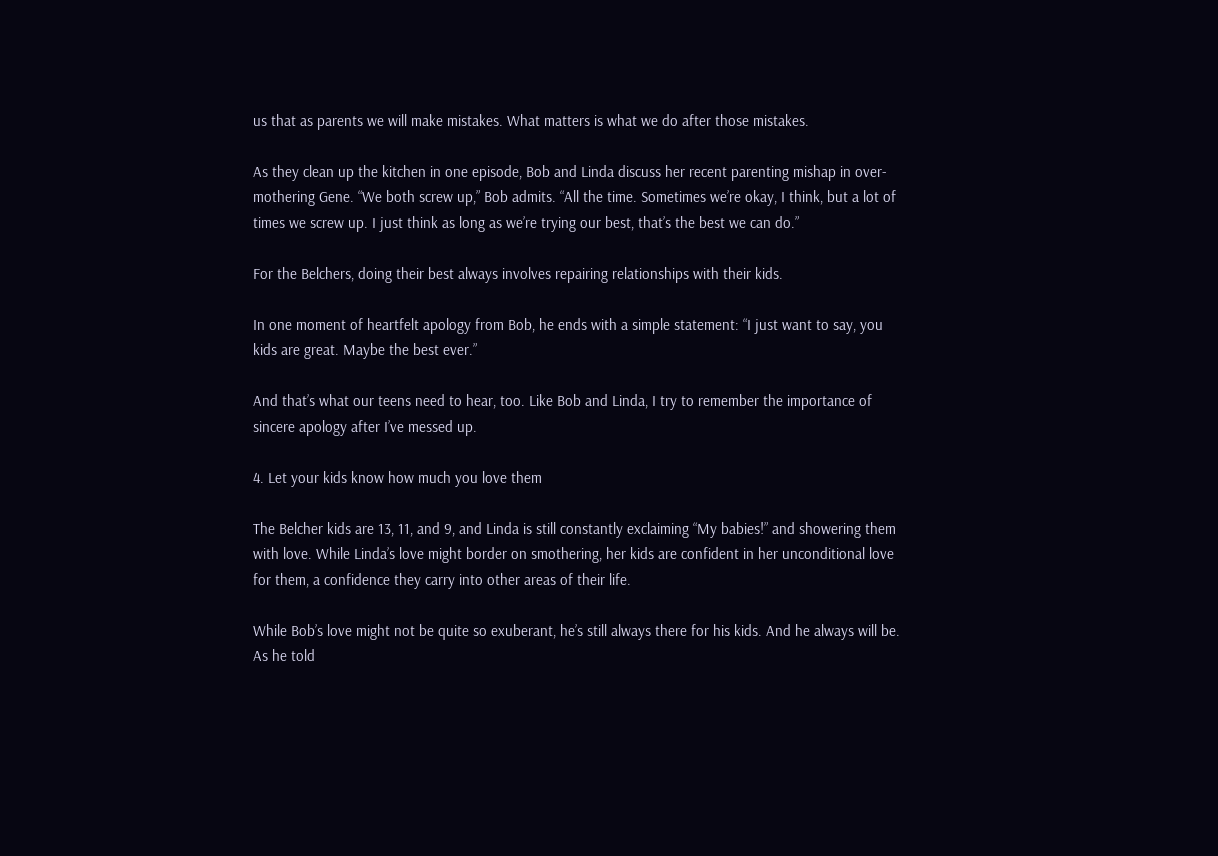us that as parents we will make mistakes. What matters is what we do after those mistakes.

As they clean up the kitchen in one episode, Bob and Linda discuss her recent parenting mishap in over-mothering Gene. “We both screw up,” Bob admits. “All the time. Sometimes we’re okay, I think, but a lot of times we screw up. I just think as long as we’re trying our best, that’s the best we can do.”

For the Belchers, doing their best always involves repairing relationships with their kids.

In one moment of heartfelt apology from Bob, he ends with a simple statement: “I just want to say, you kids are great. Maybe the best ever.”

And that’s what our teens need to hear, too. Like Bob and Linda, I try to remember the importance of sincere apology after I’ve messed up.

4. Let your kids know how much you love them

The Belcher kids are 13, 11, and 9, and Linda is still constantly exclaiming “My babies!” and showering them with love. While Linda’s love might border on smothering, her kids are confident in her unconditional love for them, a confidence they carry into other areas of their life.

While Bob’s love might not be quite so exuberant, he’s still always there for his kids. And he always will be. As he told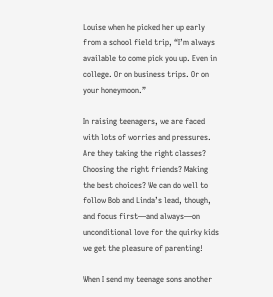Louise when he picked her up early from a school field trip, “I’m always available to come pick you up. Even in college. Or on business trips. Or on your honeymoon.”

In raising teenagers, we are faced with lots of worries and pressures. Are they taking the right classes? Choosing the right friends? Making the best choices? We can do well to follow Bob and Linda’s lead, though, and focus first—and always—on unconditional love for the quirky kids we get the pleasure of parenting!

When I send my teenage sons another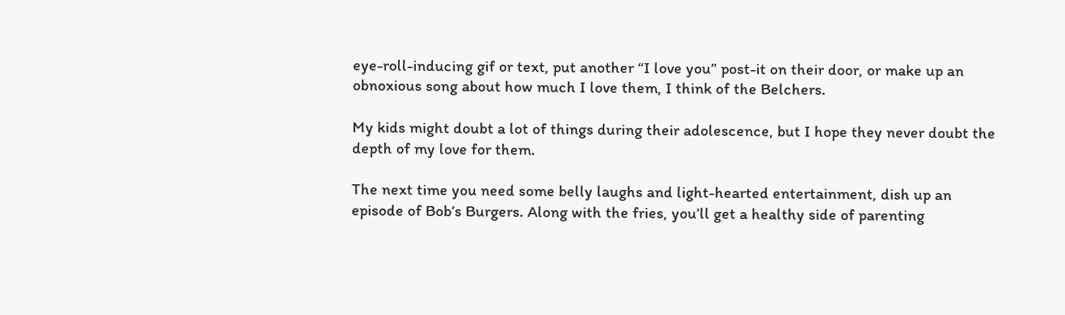eye-roll-inducing gif or text, put another “I love you” post-it on their door, or make up an obnoxious song about how much I love them, I think of the Belchers.

My kids might doubt a lot of things during their adolescence, but I hope they never doubt the depth of my love for them.

The next time you need some belly laughs and light-hearted entertainment, dish up an episode of Bob’s Burgers. Along with the fries, you’ll get a healthy side of parenting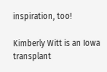inspiration, too!

Kimberly Witt is an Iowa transplant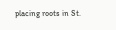placing roots in St.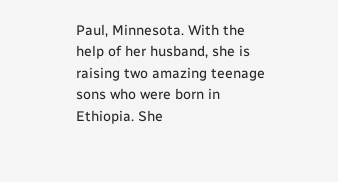Paul, Minnesota. With the help of her husband, she is raising two amazing teenage sons who were born in Ethiopia. She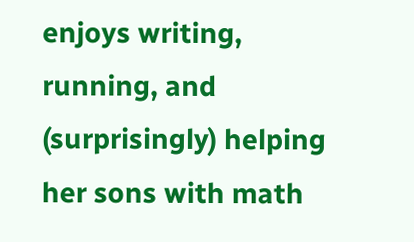enjoys writing, running, and (surprisingly) helping her sons with math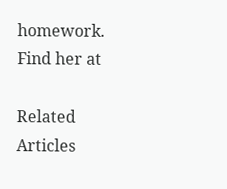homework. Find her at

Related Articles